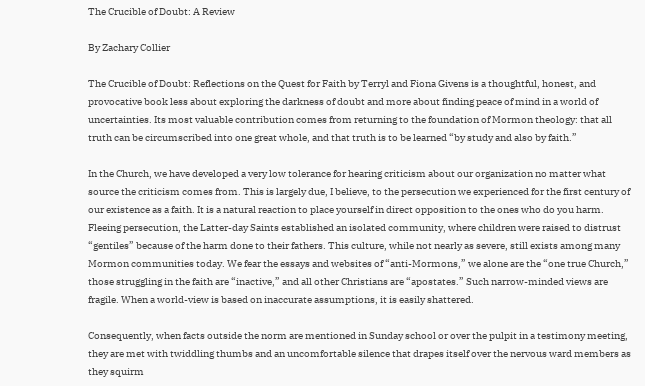The Crucible of Doubt: A Review

By Zachary Collier

The Crucible of Doubt: Reflections on the Quest for Faith by Terryl and Fiona Givens is a thoughtful, honest, and provocative book less about exploring the darkness of doubt and more about finding peace of mind in a world of uncertainties. Its most valuable contribution comes from returning to the foundation of Mormon theology: that all truth can be circumscribed into one great whole, and that truth is to be learned “by study and also by faith.”

In the Church, we have developed a very low tolerance for hearing criticism about our organization no matter what source the criticism comes from. This is largely due, I believe, to the persecution we experienced for the first century of our existence as a faith. It is a natural reaction to place yourself in direct opposition to the ones who do you harm. Fleeing persecution, the Latter-day Saints established an isolated community, where children were raised to distrust “gentiles” because of the harm done to their fathers. This culture, while not nearly as severe, still exists among many Mormon communities today. We fear the essays and websites of “anti-Mormons,” we alone are the “one true Church,” those struggling in the faith are “inactive,” and all other Christians are “apostates.” Such narrow-minded views are fragile. When a world-view is based on inaccurate assumptions, it is easily shattered.

Consequently, when facts outside the norm are mentioned in Sunday school or over the pulpit in a testimony meeting, they are met with twiddling thumbs and an uncomfortable silence that drapes itself over the nervous ward members as they squirm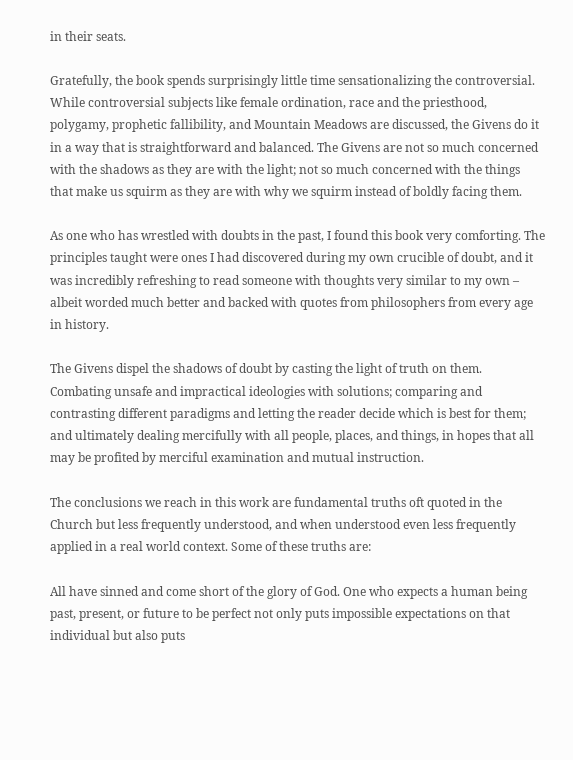in their seats.

Gratefully, the book spends surprisingly little time sensationalizing the controversial. While controversial subjects like female ordination, race and the priesthood, polygamy, prophetic fallibility, and Mountain Meadows are discussed, the Givens do it in a way that is straightforward and balanced. The Givens are not so much concerned with the shadows as they are with the light; not so much concerned with the things that make us squirm as they are with why we squirm instead of boldly facing them.

As one who has wrestled with doubts in the past, I found this book very comforting. The principles taught were ones I had discovered during my own crucible of doubt, and it was incredibly refreshing to read someone with thoughts very similar to my own – albeit worded much better and backed with quotes from philosophers from every age in history.

The Givens dispel the shadows of doubt by casting the light of truth on them. Combating unsafe and impractical ideologies with solutions; comparing and contrasting different paradigms and letting the reader decide which is best for them; and ultimately dealing mercifully with all people, places, and things, in hopes that all may be profited by merciful examination and mutual instruction.

The conclusions we reach in this work are fundamental truths oft quoted in the Church but less frequently understood, and when understood even less frequently applied in a real world context. Some of these truths are:

All have sinned and come short of the glory of God. One who expects a human being past, present, or future to be perfect not only puts impossible expectations on that individual but also puts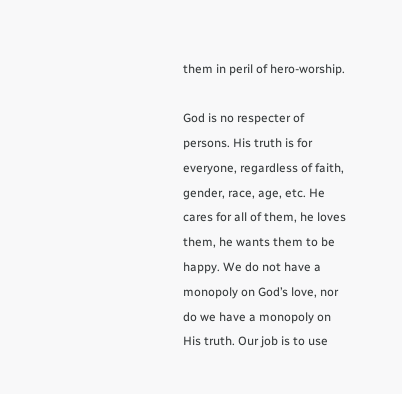them in peril of hero-worship.

God is no respecter of persons. His truth is for everyone, regardless of faith, gender, race, age, etc. He cares for all of them, he loves them, he wants them to be happy. We do not have a monopoly on God’s love, nor do we have a monopoly on His truth. Our job is to use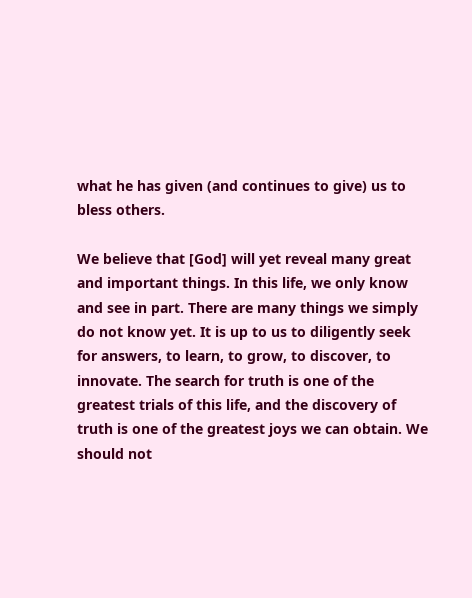what he has given (and continues to give) us to bless others.

We believe that [God] will yet reveal many great and important things. In this life, we only know and see in part. There are many things we simply do not know yet. It is up to us to diligently seek for answers, to learn, to grow, to discover, to innovate. The search for truth is one of the greatest trials of this life, and the discovery of truth is one of the greatest joys we can obtain. We should not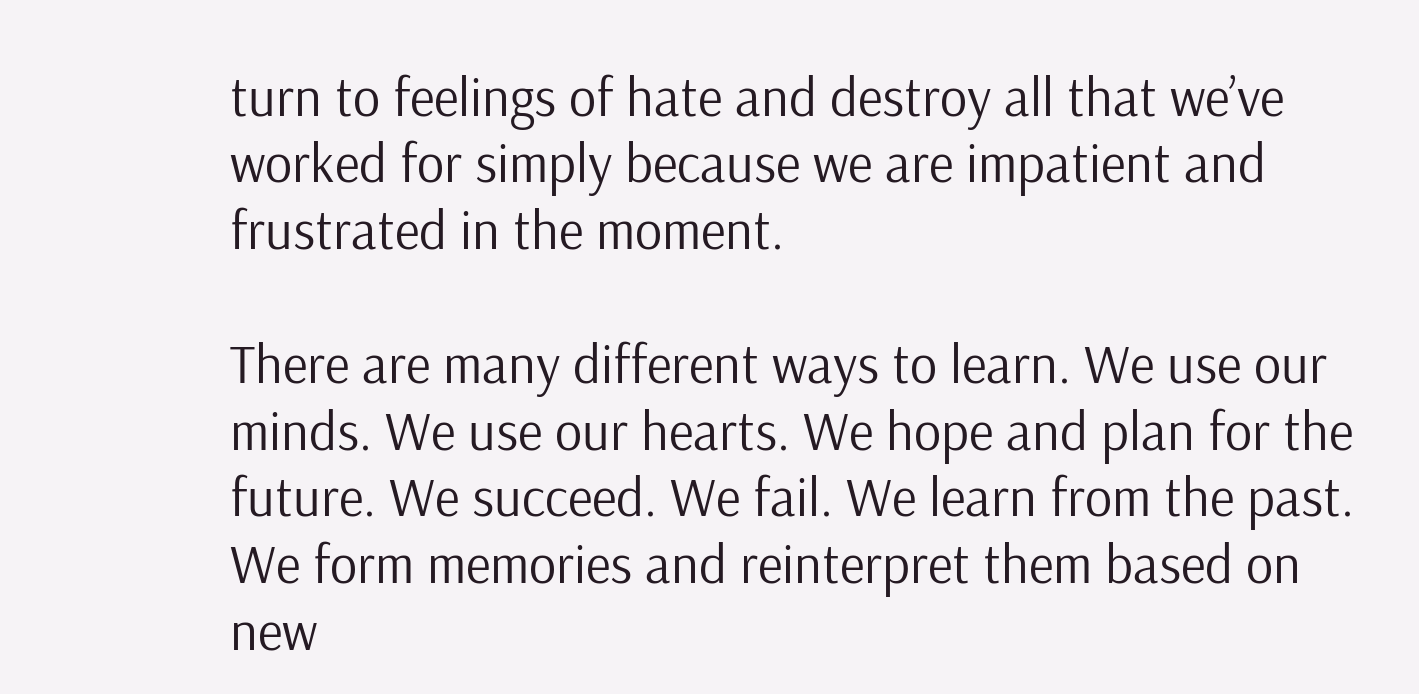turn to feelings of hate and destroy all that we’ve worked for simply because we are impatient and frustrated in the moment.

There are many different ways to learn. We use our minds. We use our hearts. We hope and plan for the future. We succeed. We fail. We learn from the past. We form memories and reinterpret them based on new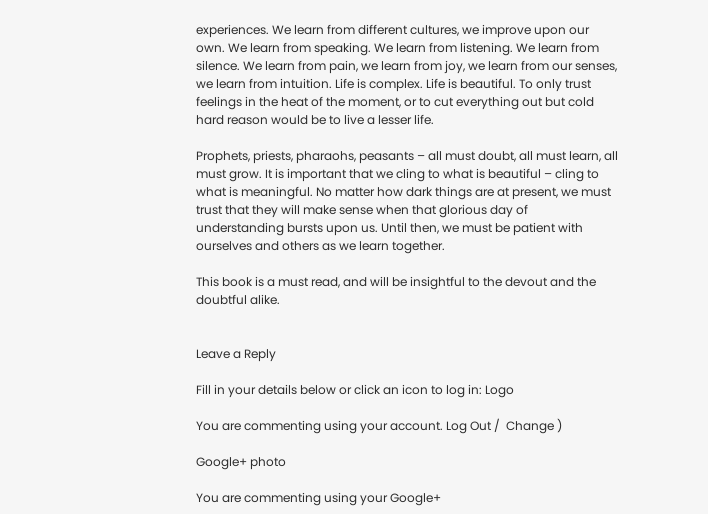experiences. We learn from different cultures, we improve upon our own. We learn from speaking. We learn from listening. We learn from silence. We learn from pain, we learn from joy, we learn from our senses, we learn from intuition. Life is complex. Life is beautiful. To only trust feelings in the heat of the moment, or to cut everything out but cold hard reason would be to live a lesser life.

Prophets, priests, pharaohs, peasants – all must doubt, all must learn, all must grow. It is important that we cling to what is beautiful – cling to what is meaningful. No matter how dark things are at present, we must trust that they will make sense when that glorious day of understanding bursts upon us. Until then, we must be patient with ourselves and others as we learn together.

This book is a must read, and will be insightful to the devout and the doubtful alike.


Leave a Reply

Fill in your details below or click an icon to log in: Logo

You are commenting using your account. Log Out /  Change )

Google+ photo

You are commenting using your Google+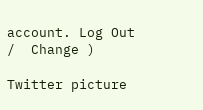account. Log Out /  Change )

Twitter picture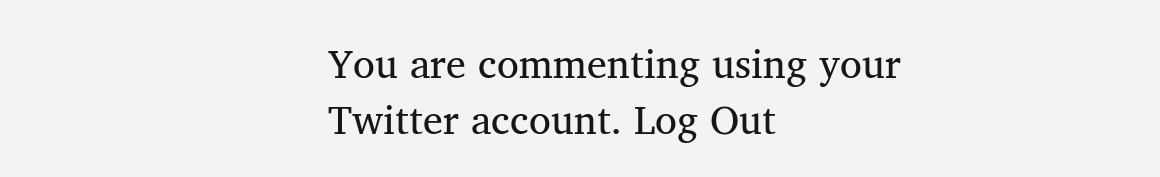You are commenting using your Twitter account. Log Out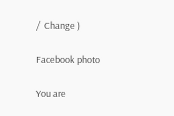/  Change )

Facebook photo

You are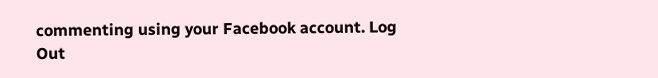commenting using your Facebook account. Log Out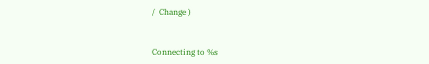/  Change )


Connecting to %s